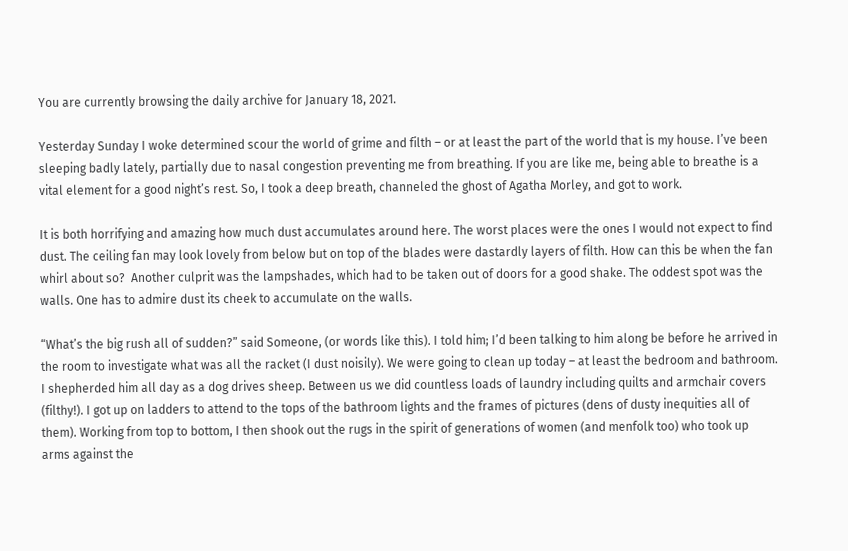You are currently browsing the daily archive for January 18, 2021.

Yesterday Sunday I woke determined scour the world of grime and filth – or at least the part of the world that is my house. I’ve been sleeping badly lately, partially due to nasal congestion preventing me from breathing. If you are like me, being able to breathe is a vital element for a good night’s rest. So, I took a deep breath, channeled the ghost of Agatha Morley, and got to work.

It is both horrifying and amazing how much dust accumulates around here. The worst places were the ones I would not expect to find dust. The ceiling fan may look lovely from below but on top of the blades were dastardly layers of filth. How can this be when the fan whirl about so?  Another culprit was the lampshades, which had to be taken out of doors for a good shake. The oddest spot was the walls. One has to admire dust its cheek to accumulate on the walls.

“What’s the big rush all of sudden?” said Someone, (or words like this). I told him; I’d been talking to him along be before he arrived in the room to investigate what was all the racket (I dust noisily). We were going to clean up today – at least the bedroom and bathroom. I shepherded him all day as a dog drives sheep. Between us we did countless loads of laundry including quilts and armchair covers (filthy!). I got up on ladders to attend to the tops of the bathroom lights and the frames of pictures (dens of dusty inequities all of them). Working from top to bottom, I then shook out the rugs in the spirit of generations of women (and menfolk too) who took up arms against the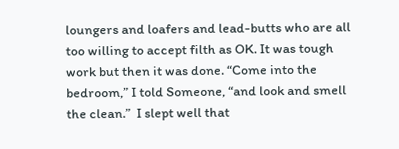loungers and loafers and lead-butts who are all too willing to accept filth as OK. It was tough work but then it was done. “Come into the bedroom,” I told Someone, “and look and smell the clean.”  I slept well that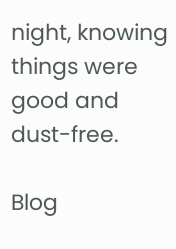night, knowing things were good and dust-free.

Blog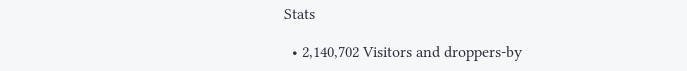Stats

  • 2,140,702 Visitors and droppers-by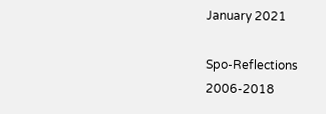January 2021

Spo-Reflections 2006-2018